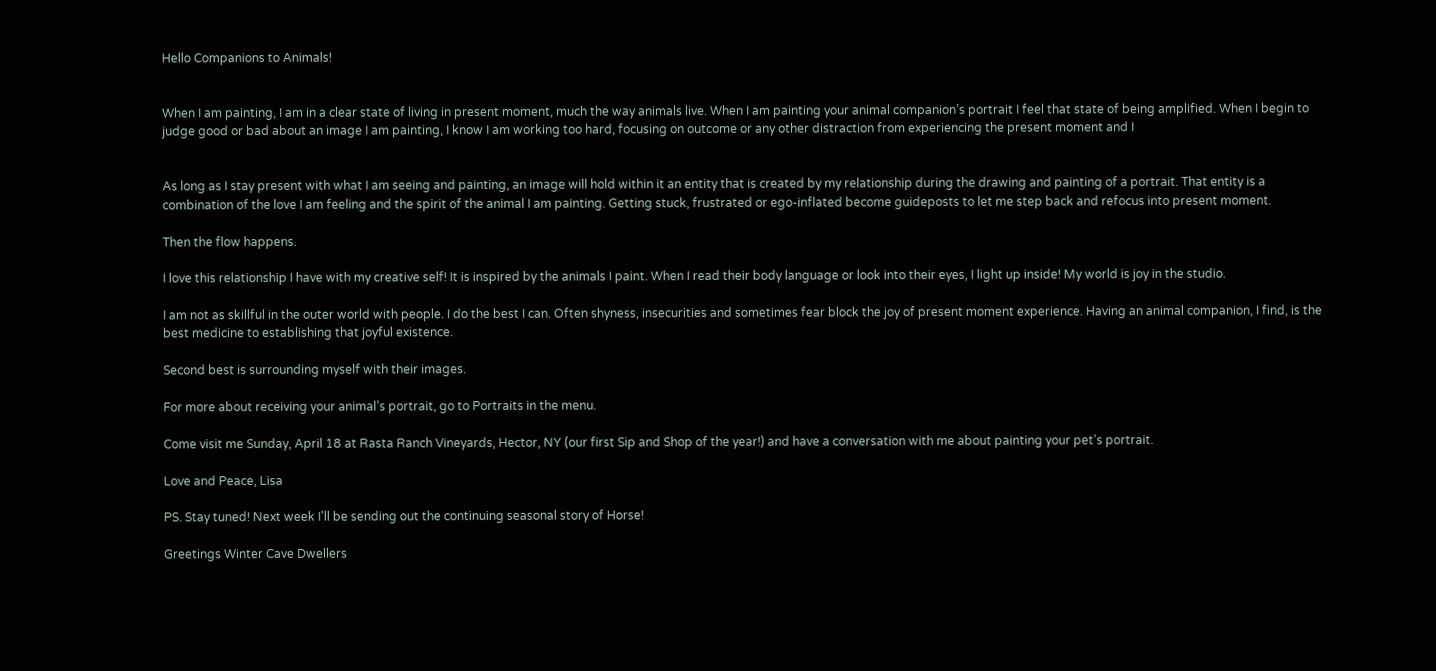Hello Companions to Animals!


When I am painting, I am in a clear state of living in present moment, much the way animals live. When I am painting your animal companion’s portrait I feel that state of being amplified. When I begin to judge good or bad about an image I am painting, I know I am working too hard, focusing on outcome or any other distraction from experiencing the present moment and I


As long as I stay present with what I am seeing and painting, an image will hold within it an entity that is created by my relationship during the drawing and painting of a portrait. That entity is a combination of the love I am feeling and the spirit of the animal I am painting. Getting stuck, frustrated or ego-inflated become guideposts to let me step back and refocus into present moment.

Then the flow happens.

I love this relationship I have with my creative self! It is inspired by the animals I paint. When I read their body language or look into their eyes, I light up inside! My world is joy in the studio.

I am not as skillful in the outer world with people. I do the best I can. Often shyness, insecurities and sometimes fear block the joy of present moment experience. Having an animal companion, I find, is the best medicine to establishing that joyful existence.

Second best is surrounding myself with their images.

For more about receiving your animal’s portrait, go to Portraits in the menu.

Come visit me Sunday, April 18 at Rasta Ranch Vineyards, Hector, NY (our first Sip and Shop of the year!) and have a conversation with me about painting your pet’s portrait.

Love and Peace, Lisa

PS. Stay tuned! Next week I'll be sending out the continuing seasonal story of Horse!

Greetings Winter Cave Dwellers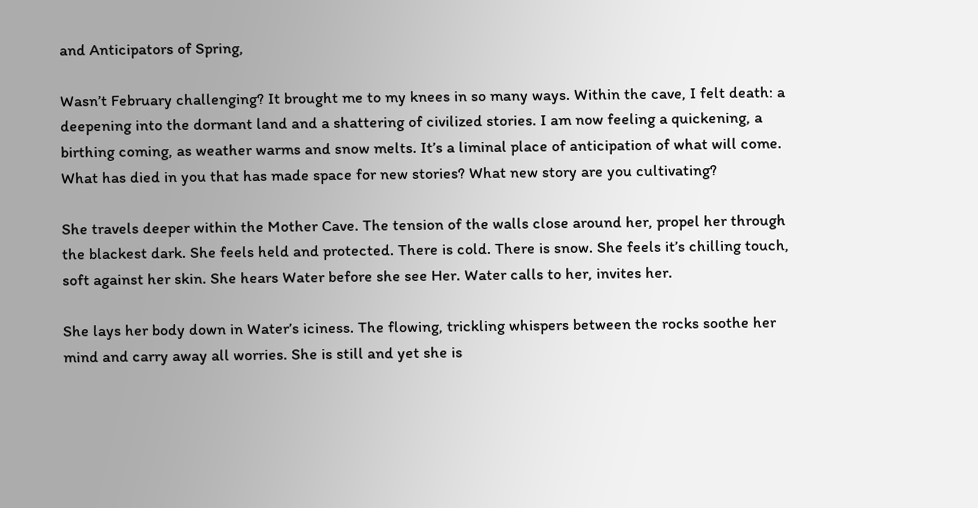and Anticipators of Spring,

Wasn’t February challenging? It brought me to my knees in so many ways. Within the cave, I felt death: a deepening into the dormant land and a shattering of civilized stories. I am now feeling a quickening, a birthing coming, as weather warms and snow melts. It’s a liminal place of anticipation of what will come. What has died in you that has made space for new stories? What new story are you cultivating?

She travels deeper within the Mother Cave. The tension of the walls close around her, propel her through the blackest dark. She feels held and protected. There is cold. There is snow. She feels it’s chilling touch, soft against her skin. She hears Water before she see Her. Water calls to her, invites her.

She lays her body down in Water’s iciness. The flowing, trickling whispers between the rocks soothe her mind and carry away all worries. She is still and yet she is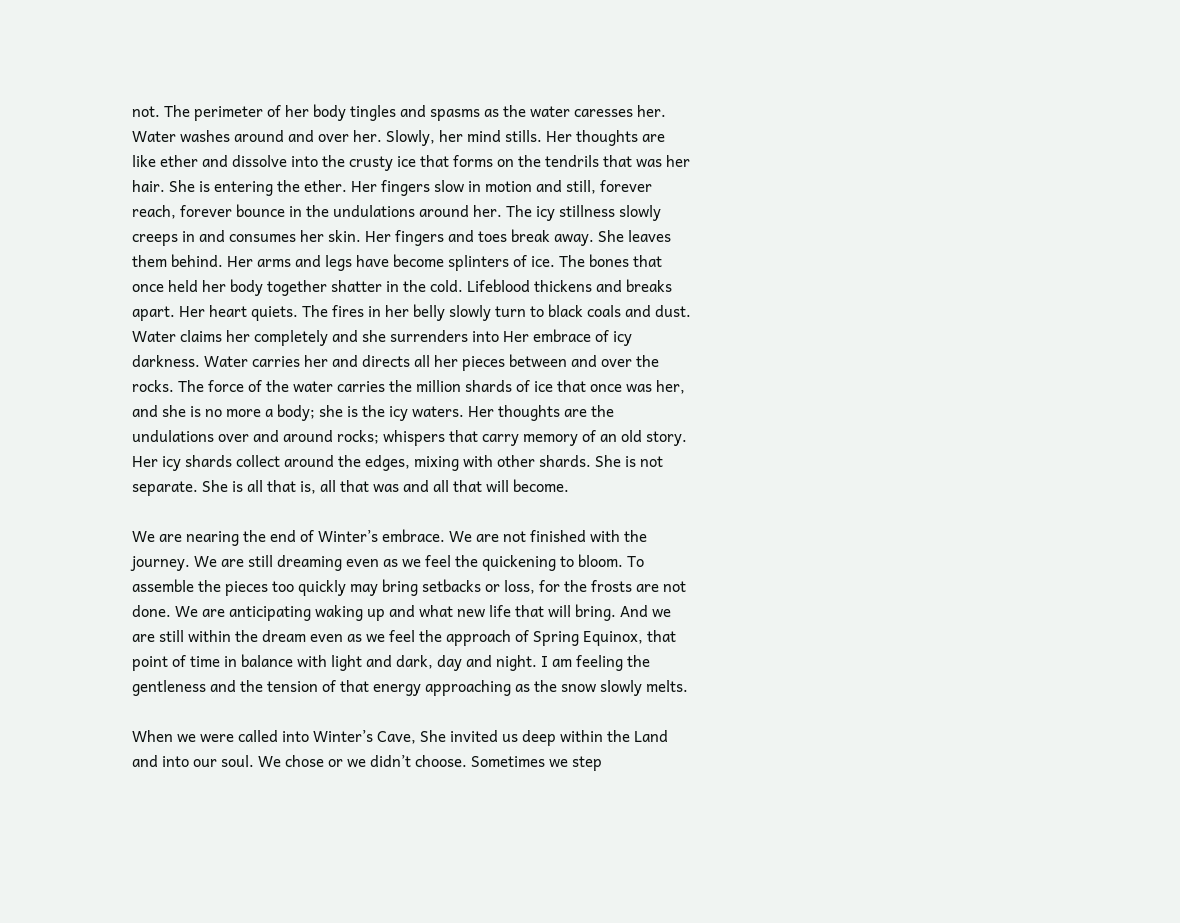not. The perimeter of her body tingles and spasms as the water caresses her. Water washes around and over her. Slowly, her mind stills. Her thoughts are like ether and dissolve into the crusty ice that forms on the tendrils that was her hair. She is entering the ether. Her fingers slow in motion and still, forever reach, forever bounce in the undulations around her. The icy stillness slowly creeps in and consumes her skin. Her fingers and toes break away. She leaves them behind. Her arms and legs have become splinters of ice. The bones that once held her body together shatter in the cold. Lifeblood thickens and breaks apart. Her heart quiets. The fires in her belly slowly turn to black coals and dust. Water claims her completely and she surrenders into Her embrace of icy darkness. Water carries her and directs all her pieces between and over the rocks. The force of the water carries the million shards of ice that once was her, and she is no more a body; she is the icy waters. Her thoughts are the undulations over and around rocks; whispers that carry memory of an old story. Her icy shards collect around the edges, mixing with other shards. She is not separate. She is all that is, all that was and all that will become.

We are nearing the end of Winter’s embrace. We are not finished with the journey. We are still dreaming even as we feel the quickening to bloom. To assemble the pieces too quickly may bring setbacks or loss, for the frosts are not done. We are anticipating waking up and what new life that will bring. And we are still within the dream even as we feel the approach of Spring Equinox, that point of time in balance with light and dark, day and night. I am feeling the gentleness and the tension of that energy approaching as the snow slowly melts.

When we were called into Winter’s Cave, She invited us deep within the Land and into our soul. We chose or we didn’t choose. Sometimes we step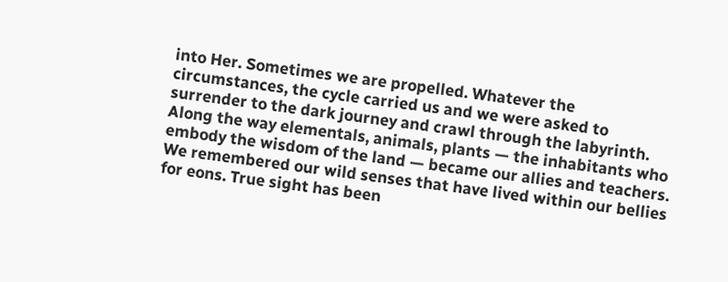into Her. Sometimes we are propelled. Whatever the circumstances, the cycle carried us and we were asked to surrender to the dark journey and crawl through the labyrinth. Along the way elementals, animals, plants — the inhabitants who embody the wisdom of the land — became our allies and teachers. We remembered our wild senses that have lived within our bellies for eons. True sight has been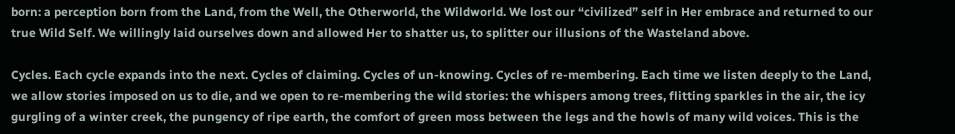born: a perception born from the Land, from the Well, the Otherworld, the Wildworld. We lost our “civilized” self in Her embrace and returned to our true Wild Self. We willingly laid ourselves down and allowed Her to shatter us, to splitter our illusions of the Wasteland above.

Cycles. Each cycle expands into the next. Cycles of claiming. Cycles of un-knowing. Cycles of re-membering. Each time we listen deeply to the Land, we allow stories imposed on us to die, and we open to re-membering the wild stories: the whispers among trees, flitting sparkles in the air, the icy gurgling of a winter creek, the pungency of ripe earth, the comfort of green moss between the legs and the howls of many wild voices. This is the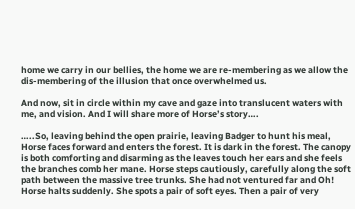home we carry in our bellies, the home we are re-membering as we allow the dis-membering of the illusion that once overwhelmed us.

And now, sit in circle within my cave and gaze into translucent waters with me, and vision. And I will share more of Horse’s story….

…..So, leaving behind the open prairie, leaving Badger to hunt his meal, Horse faces forward and enters the forest. It is dark in the forest. The canopy is both comforting and disarming as the leaves touch her ears and she feels the branches comb her mane. Horse steps cautiously, carefully along the soft path between the massive tree trunks. She had not ventured far and Oh! Horse halts suddenly. She spots a pair of soft eyes. Then a pair of very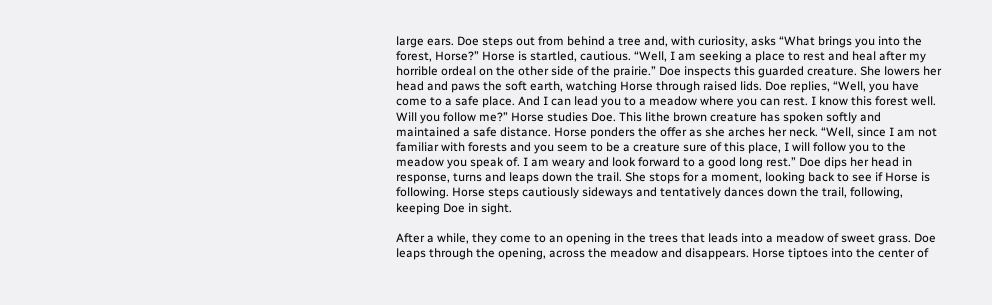large ears. Doe steps out from behind a tree and, with curiosity, asks “What brings you into the forest, Horse?” Horse is startled, cautious. “Well, I am seeking a place to rest and heal after my horrible ordeal on the other side of the prairie.” Doe inspects this guarded creature. She lowers her head and paws the soft earth, watching Horse through raised lids. Doe replies, “Well, you have come to a safe place. And I can lead you to a meadow where you can rest. I know this forest well. Will you follow me?” Horse studies Doe. This lithe brown creature has spoken softly and maintained a safe distance. Horse ponders the offer as she arches her neck. “Well, since I am not familiar with forests and you seem to be a creature sure of this place, I will follow you to the meadow you speak of. I am weary and look forward to a good long rest.” Doe dips her head in response, turns and leaps down the trail. She stops for a moment, looking back to see if Horse is following. Horse steps cautiously sideways and tentatively dances down the trail, following, keeping Doe in sight.

After a while, they come to an opening in the trees that leads into a meadow of sweet grass. Doe leaps through the opening, across the meadow and disappears. Horse tiptoes into the center of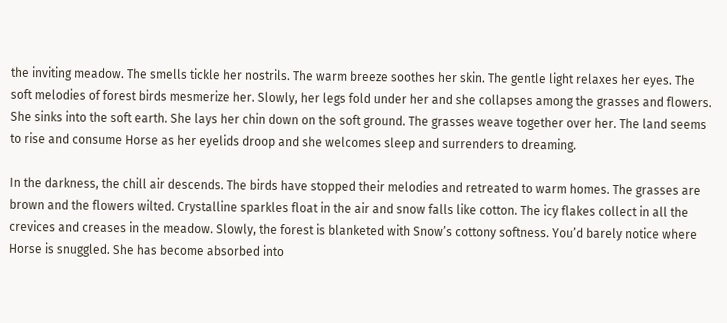the inviting meadow. The smells tickle her nostrils. The warm breeze soothes her skin. The gentle light relaxes her eyes. The soft melodies of forest birds mesmerize her. Slowly, her legs fold under her and she collapses among the grasses and flowers. She sinks into the soft earth. She lays her chin down on the soft ground. The grasses weave together over her. The land seems to rise and consume Horse as her eyelids droop and she welcomes sleep and surrenders to dreaming.

In the darkness, the chill air descends. The birds have stopped their melodies and retreated to warm homes. The grasses are brown and the flowers wilted. Crystalline sparkles float in the air and snow falls like cotton. The icy flakes collect in all the crevices and creases in the meadow. Slowly, the forest is blanketed with Snow’s cottony softness. You’d barely notice where Horse is snuggled. She has become absorbed into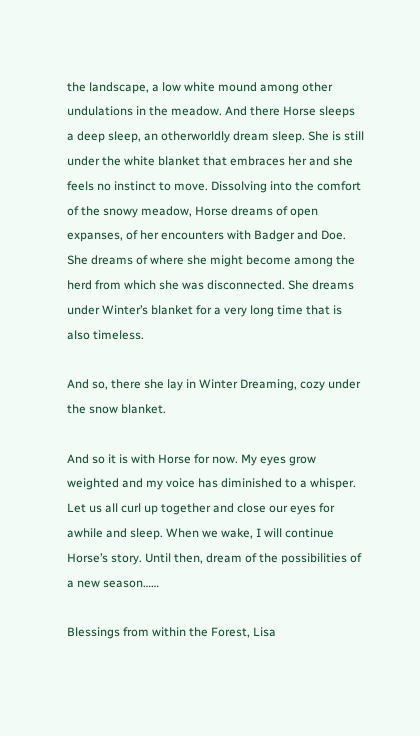the landscape, a low white mound among other undulations in the meadow. And there Horse sleeps a deep sleep, an otherworldly dream sleep. She is still under the white blanket that embraces her and she feels no instinct to move. Dissolving into the comfort of the snowy meadow, Horse dreams of open expanses, of her encounters with Badger and Doe. She dreams of where she might become among the herd from which she was disconnected. She dreams under Winter’s blanket for a very long time that is also timeless.

And so, there she lay in Winter Dreaming, cozy under the snow blanket.

And so it is with Horse for now. My eyes grow weighted and my voice has diminished to a whisper. Let us all curl up together and close our eyes for awhile and sleep. When we wake, I will continue Horse’s story. Until then, dream of the possibilities of a new season……

Blessings from within the Forest, Lisa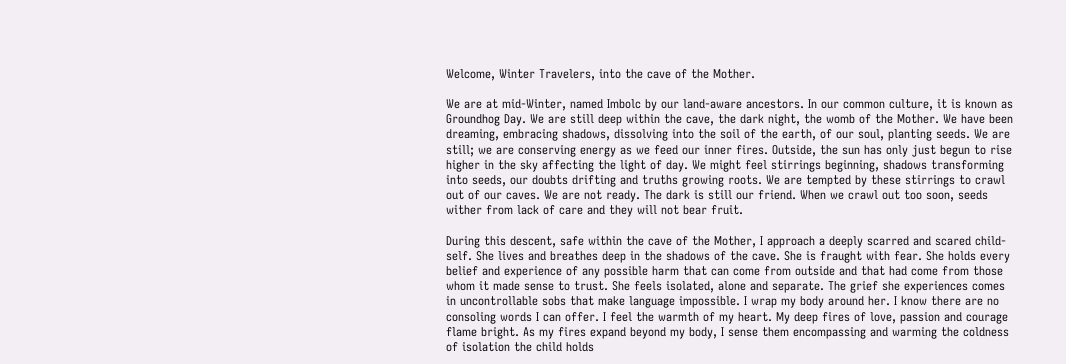Welcome, Winter Travelers, into the cave of the Mother.

We are at mid-Winter, named Imbolc by our land-aware ancestors. In our common culture, it is known as Groundhog Day. We are still deep within the cave, the dark night, the womb of the Mother. We have been dreaming, embracing shadows, dissolving into the soil of the earth, of our soul, planting seeds. We are still; we are conserving energy as we feed our inner fires. Outside, the sun has only just begun to rise higher in the sky affecting the light of day. We might feel stirrings beginning, shadows transforming into seeds, our doubts drifting and truths growing roots. We are tempted by these stirrings to crawl out of our caves. We are not ready. The dark is still our friend. When we crawl out too soon, seeds wither from lack of care and they will not bear fruit.

During this descent, safe within the cave of the Mother, I approach a deeply scarred and scared child-self. She lives and breathes deep in the shadows of the cave. She is fraught with fear. She holds every belief and experience of any possible harm that can come from outside and that had come from those whom it made sense to trust. She feels isolated, alone and separate. The grief she experiences comes in uncontrollable sobs that make language impossible. I wrap my body around her. I know there are no consoling words I can offer. I feel the warmth of my heart. My deep fires of love, passion and courage flame bright. As my fires expand beyond my body, I sense them encompassing and warming the coldness of isolation the child holds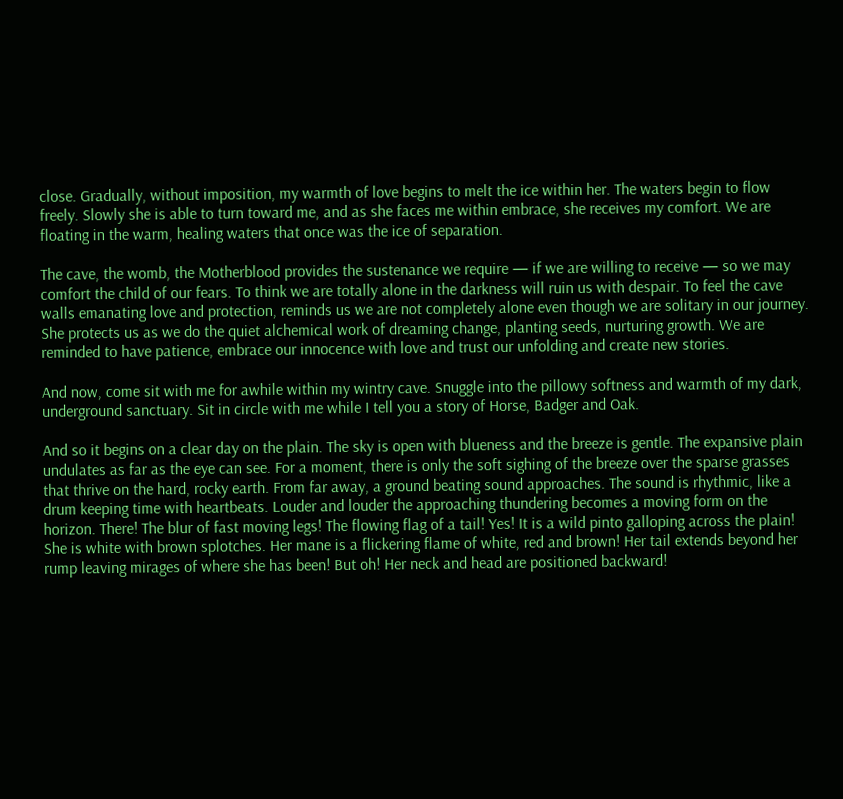close. Gradually, without imposition, my warmth of love begins to melt the ice within her. The waters begin to flow freely. Slowly she is able to turn toward me, and as she faces me within embrace, she receives my comfort. We are floating in the warm, healing waters that once was the ice of separation.

The cave, the womb, the Motherblood provides the sustenance we require — if we are willing to receive — so we may comfort the child of our fears. To think we are totally alone in the darkness will ruin us with despair. To feel the cave walls emanating love and protection, reminds us we are not completely alone even though we are solitary in our journey. She protects us as we do the quiet alchemical work of dreaming change, planting seeds, nurturing growth. We are reminded to have patience, embrace our innocence with love and trust our unfolding and create new stories.

And now, come sit with me for awhile within my wintry cave. Snuggle into the pillowy softness and warmth of my dark, underground sanctuary. Sit in circle with me while I tell you a story of Horse, Badger and Oak.

And so it begins on a clear day on the plain. The sky is open with blueness and the breeze is gentle. The expansive plain undulates as far as the eye can see. For a moment, there is only the soft sighing of the breeze over the sparse grasses that thrive on the hard, rocky earth. From far away, a ground beating sound approaches. The sound is rhythmic, like a drum keeping time with heartbeats. Louder and louder the approaching thundering becomes a moving form on the horizon. There! The blur of fast moving legs! The flowing flag of a tail! Yes! It is a wild pinto galloping across the plain! She is white with brown splotches. Her mane is a flickering flame of white, red and brown! Her tail extends beyond her rump leaving mirages of where she has been! But oh! Her neck and head are positioned backward!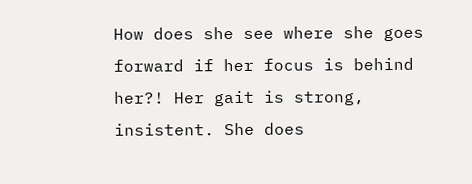How does she see where she goes forward if her focus is behind her?! Her gait is strong, insistent. She does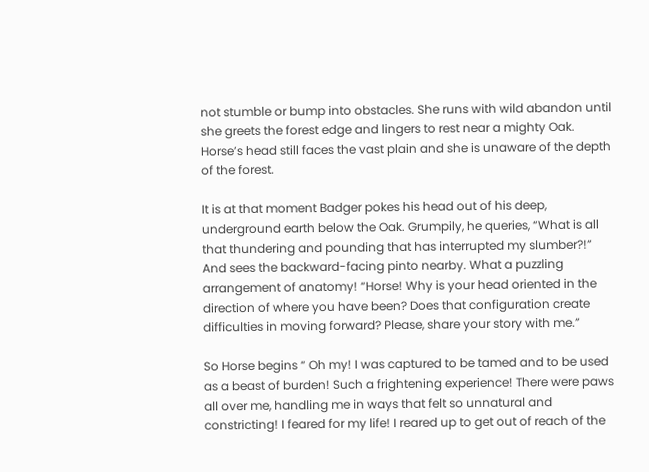not stumble or bump into obstacles. She runs with wild abandon until she greets the forest edge and lingers to rest near a mighty Oak. Horse’s head still faces the vast plain and she is unaware of the depth of the forest.

It is at that moment Badger pokes his head out of his deep, underground earth below the Oak. Grumpily, he queries, “What is all that thundering and pounding that has interrupted my slumber?!” And sees the backward-facing pinto nearby. What a puzzling arrangement of anatomy! “Horse! Why is your head oriented in the direction of where you have been? Does that configuration create difficulties in moving forward? Please, share your story with me.”

So Horse begins “ Oh my! I was captured to be tamed and to be used as a beast of burden! Such a frightening experience! There were paws all over me, handling me in ways that felt so unnatural and constricting! I feared for my life! I reared up to get out of reach of the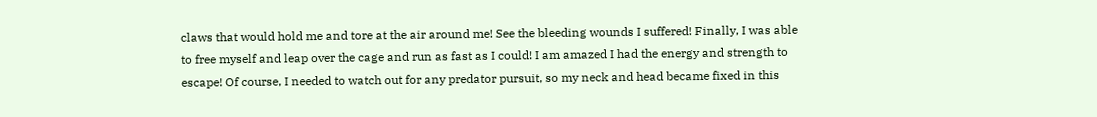claws that would hold me and tore at the air around me! See the bleeding wounds I suffered! Finally, I was able to free myself and leap over the cage and run as fast as I could! I am amazed I had the energy and strength to escape! Of course, I needed to watch out for any predator pursuit, so my neck and head became fixed in this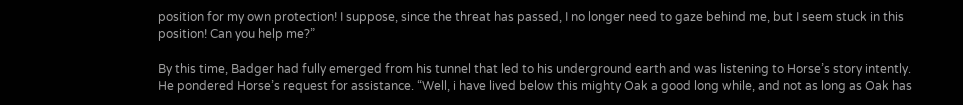position for my own protection! I suppose, since the threat has passed, I no longer need to gaze behind me, but I seem stuck in this position! Can you help me?”

By this time, Badger had fully emerged from his tunnel that led to his underground earth and was listening to Horse’s story intently. He pondered Horse’s request for assistance. “Well, i have lived below this mighty Oak a good long while, and not as long as Oak has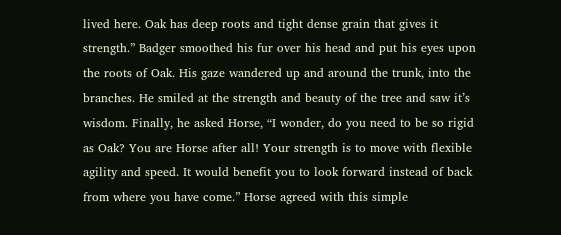lived here. Oak has deep roots and tight dense grain that gives it strength.” Badger smoothed his fur over his head and put his eyes upon the roots of Oak. His gaze wandered up and around the trunk, into the branches. He smiled at the strength and beauty of the tree and saw it’s wisdom. Finally, he asked Horse, “I wonder, do you need to be so rigid as Oak? You are Horse after all! Your strength is to move with flexible agility and speed. It would benefit you to look forward instead of back from where you have come.” Horse agreed with this simple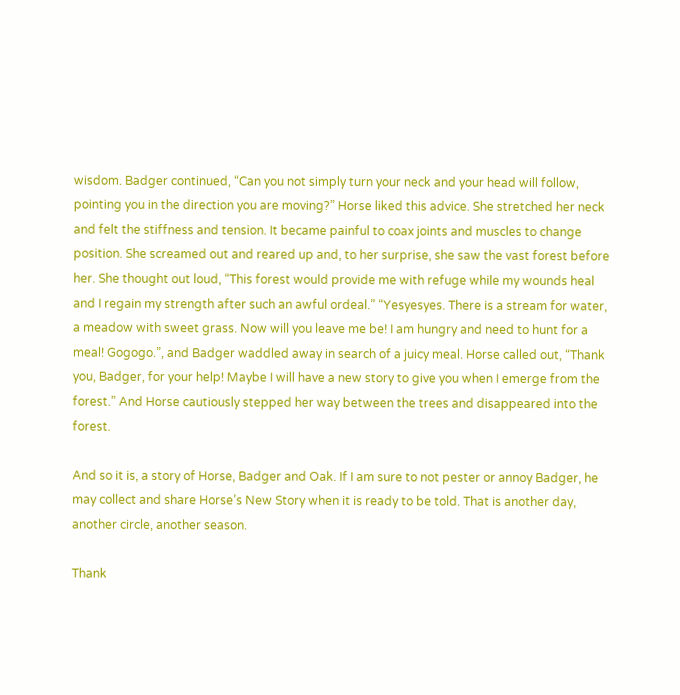wisdom. Badger continued, “Can you not simply turn your neck and your head will follow, pointing you in the direction you are moving?” Horse liked this advice. She stretched her neck and felt the stiffness and tension. It became painful to coax joints and muscles to change position. She screamed out and reared up and, to her surprise, she saw the vast forest before her. She thought out loud, “This forest would provide me with refuge while my wounds heal and I regain my strength after such an awful ordeal.” “Yesyesyes. There is a stream for water, a meadow with sweet grass. Now will you leave me be! I am hungry and need to hunt for a meal! Gogogo.”, and Badger waddled away in search of a juicy meal. Horse called out, “Thank you, Badger, for your help! Maybe I will have a new story to give you when I emerge from the forest.” And Horse cautiously stepped her way between the trees and disappeared into the forest.

And so it is, a story of Horse, Badger and Oak. If I am sure to not pester or annoy Badger, he may collect and share Horse’s New Story when it is ready to be told. That is another day, another circle, another season.

Thank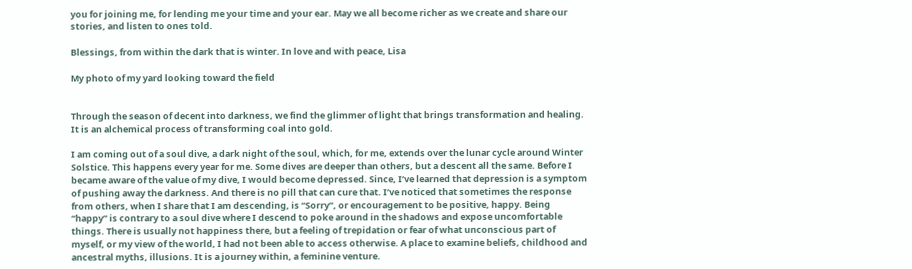you for joining me, for lending me your time and your ear. May we all become richer as we create and share our stories, and listen to ones told.

Blessings, from within the dark that is winter. In love and with peace, Lisa

My photo of my yard looking toward the field


Through the season of decent into darkness, we find the glimmer of light that brings transformation and healing. It is an alchemical process of transforming coal into gold.

I am coming out of a soul dive, a dark night of the soul, which, for me, extends over the lunar cycle around Winter Solstice. This happens every year for me. Some dives are deeper than others, but a descent all the same. Before I became aware of the value of my dive, I would become depressed. Since, I’ve learned that depression is a symptom of pushing away the darkness. And there is no pill that can cure that. I’ve noticed that sometimes the response from others, when I share that I am descending, is “Sorry”, or encouragement to be positive, happy. Being “happy” is contrary to a soul dive where I descend to poke around in the shadows and expose uncomfortable things. There is usually not happiness there, but a feeling of trepidation or fear of what unconscious part of myself, or my view of the world, I had not been able to access otherwise. A place to examine beliefs, childhood and ancestral myths, illusions. It is a journey within, a feminine venture.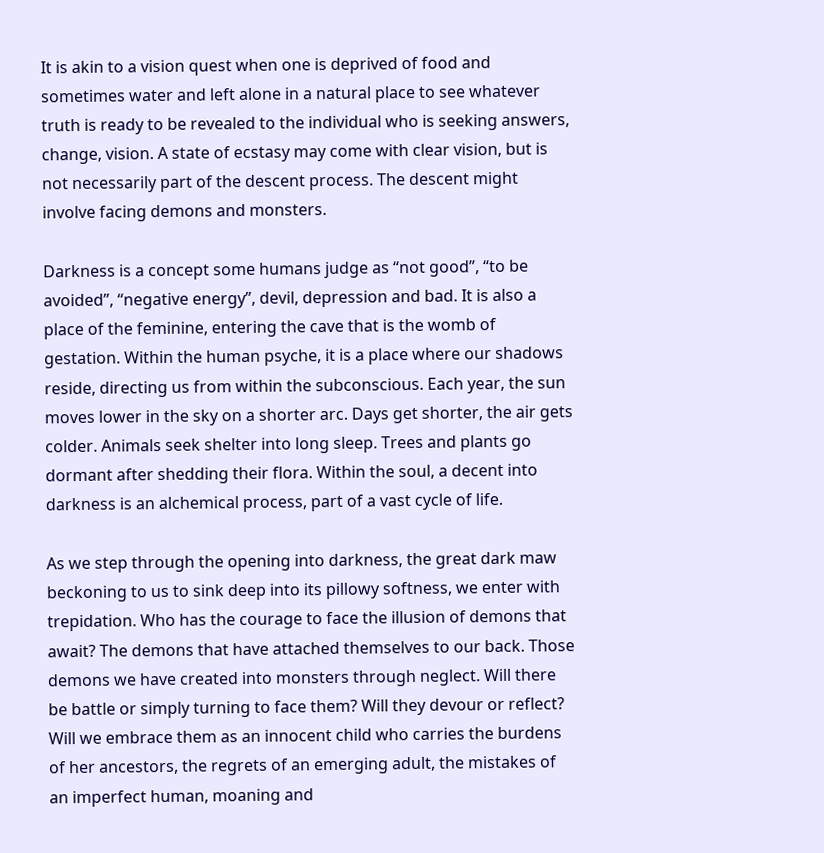It is akin to a vision quest when one is deprived of food and sometimes water and left alone in a natural place to see whatever truth is ready to be revealed to the individual who is seeking answers, change, vision. A state of ecstasy may come with clear vision, but is not necessarily part of the descent process. The descent might involve facing demons and monsters.

Darkness is a concept some humans judge as “not good”, “to be avoided”, “negative energy”, devil, depression and bad. It is also a place of the feminine, entering the cave that is the womb of gestation. Within the human psyche, it is a place where our shadows reside, directing us from within the subconscious. Each year, the sun moves lower in the sky on a shorter arc. Days get shorter, the air gets colder. Animals seek shelter into long sleep. Trees and plants go dormant after shedding their flora. Within the soul, a decent into darkness is an alchemical process, part of a vast cycle of life.

As we step through the opening into darkness, the great dark maw beckoning to us to sink deep into its pillowy softness, we enter with trepidation. Who has the courage to face the illusion of demons that await? The demons that have attached themselves to our back. Those demons we have created into monsters through neglect. Will there be battle or simply turning to face them? Will they devour or reflect? Will we embrace them as an innocent child who carries the burdens of her ancestors, the regrets of an emerging adult, the mistakes of an imperfect human, moaning and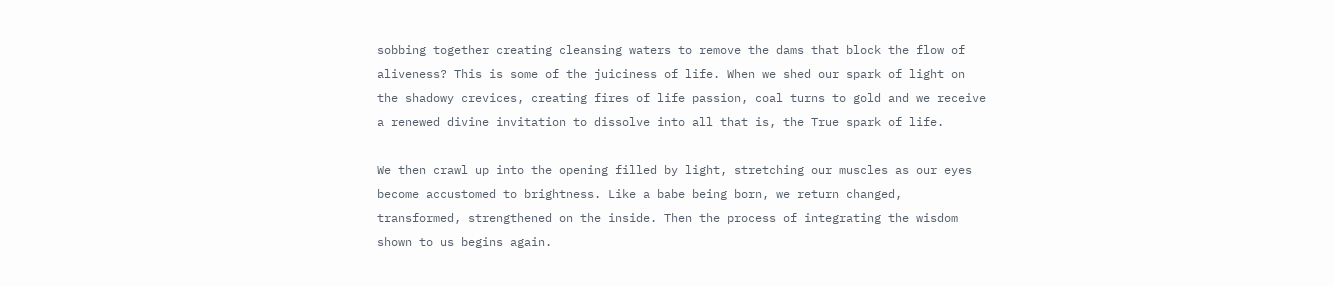sobbing together creating cleansing waters to remove the dams that block the flow of aliveness? This is some of the juiciness of life. When we shed our spark of light on the shadowy crevices, creating fires of life passion, coal turns to gold and we receive a renewed divine invitation to dissolve into all that is, the True spark of life.

We then crawl up into the opening filled by light, stretching our muscles as our eyes become accustomed to brightness. Like a babe being born, we return changed, transformed, strengthened on the inside. Then the process of integrating the wisdom shown to us begins again.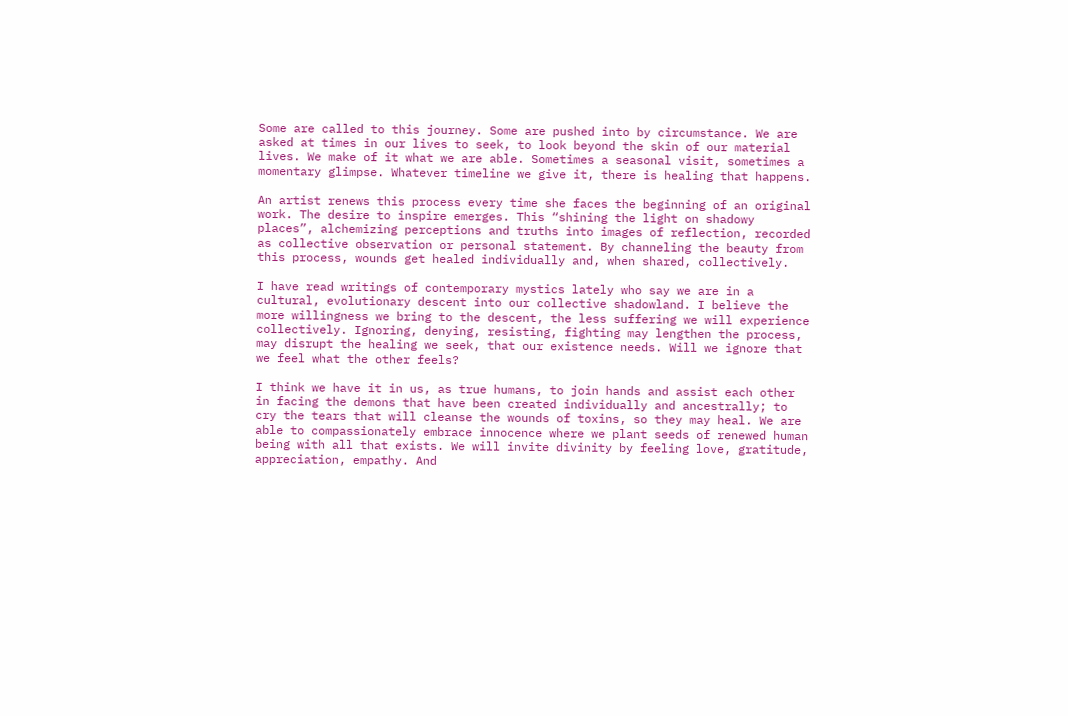Some are called to this journey. Some are pushed into by circumstance. We are asked at times in our lives to seek, to look beyond the skin of our material lives. We make of it what we are able. Sometimes a seasonal visit, sometimes a momentary glimpse. Whatever timeline we give it, there is healing that happens.

An artist renews this process every time she faces the beginning of an original work. The desire to inspire emerges. This “shining the light on shadowy places”, alchemizing perceptions and truths into images of reflection, recorded as collective observation or personal statement. By channeling the beauty from this process, wounds get healed individually and, when shared, collectively.

I have read writings of contemporary mystics lately who say we are in a cultural, evolutionary descent into our collective shadowland. I believe the more willingness we bring to the descent, the less suffering we will experience collectively. Ignoring, denying, resisting, fighting may lengthen the process, may disrupt the healing we seek, that our existence needs. Will we ignore that we feel what the other feels?

I think we have it in us, as true humans, to join hands and assist each other in facing the demons that have been created individually and ancestrally; to cry the tears that will cleanse the wounds of toxins, so they may heal. We are able to compassionately embrace innocence where we plant seeds of renewed human being with all that exists. We will invite divinity by feeling love, gratitude, appreciation, empathy. And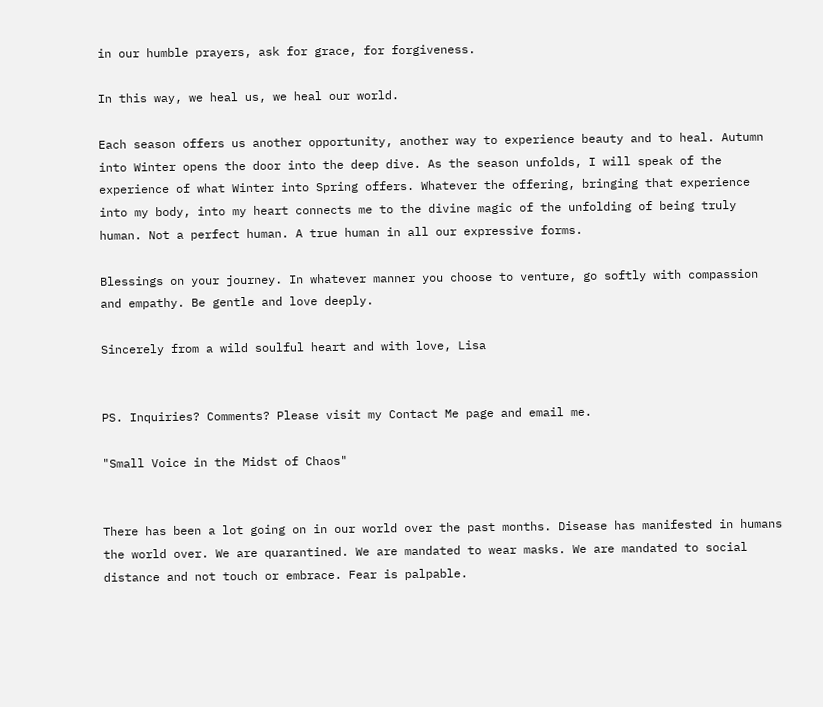in our humble prayers, ask for grace, for forgiveness.

In this way, we heal us, we heal our world.

Each season offers us another opportunity, another way to experience beauty and to heal. Autumn into Winter opens the door into the deep dive. As the season unfolds, I will speak of the experience of what Winter into Spring offers. Whatever the offering, bringing that experience into my body, into my heart connects me to the divine magic of the unfolding of being truly human. Not a perfect human. A true human in all our expressive forms.

Blessings on your journey. In whatever manner you choose to venture, go softly with compassion and empathy. Be gentle and love deeply.

Sincerely from a wild soulful heart and with love, Lisa


PS. Inquiries? Comments? Please visit my Contact Me page and email me.

"Small Voice in the Midst of Chaos"


There has been a lot going on in our world over the past months. Disease has manifested in humans the world over. We are quarantined. We are mandated to wear masks. We are mandated to social distance and not touch or embrace. Fear is palpable.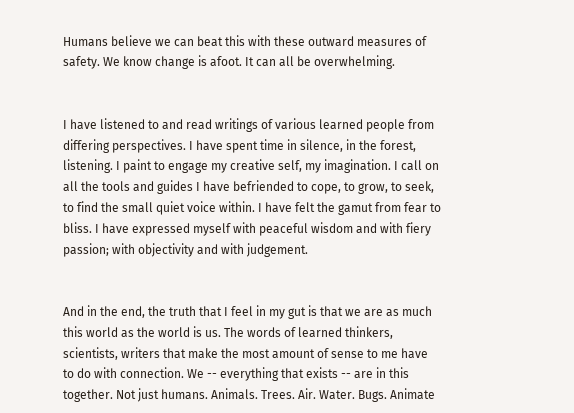Humans believe we can beat this with these outward measures of safety. We know change is afoot. It can all be overwhelming.


I have listened to and read writings of various learned people from differing perspectives. I have spent time in silence, in the forest, listening. I paint to engage my creative self, my imagination. I call on all the tools and guides I have befriended to cope, to grow, to seek, to find the small quiet voice within. I have felt the gamut from fear to bliss. I have expressed myself with peaceful wisdom and with fiery passion; with objectivity and with judgement.


And in the end, the truth that I feel in my gut is that we are as much this world as the world is us. The words of learned thinkers, scientists, writers that make the most amount of sense to me have to do with connection. We -- everything that exists -- are in this together. Not just humans. Animals. Trees. Air. Water. Bugs. Animate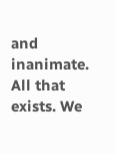and inanimate. All that exists. We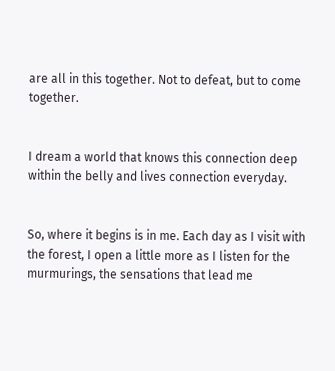are all in this together. Not to defeat, but to come together.


I dream a world that knows this connection deep within the belly and lives connection everyday.


So, where it begins is in me. Each day as I visit with the forest, I open a little more as I listen for the murmurings, the sensations that lead me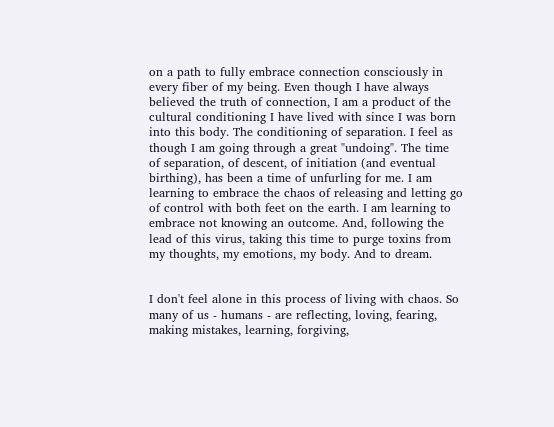on a path to fully embrace connection consciously in every fiber of my being. Even though I have always believed the truth of connection, I am a product of the cultural conditioning I have lived with since I was born into this body. The conditioning of separation. I feel as though I am going through a great "undoing". The time of separation, of descent, of initiation (and eventual birthing), has been a time of unfurling for me. I am learning to embrace the chaos of releasing and letting go of control with both feet on the earth. I am learning to embrace not knowing an outcome. And, following the lead of this virus, taking this time to purge toxins from my thoughts, my emotions, my body. And to dream.


I don't feel alone in this process of living with chaos. So many of us - humans - are reflecting, loving, fearing, making mistakes, learning, forgiving,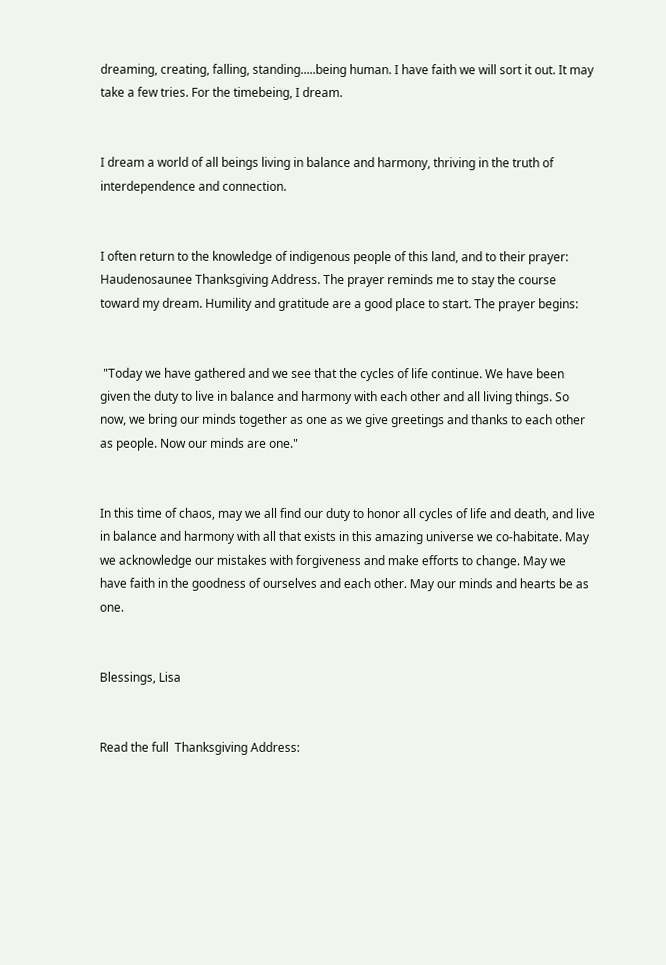dreaming, creating, falling, standing.....being human. I have faith we will sort it out. It may take a few tries. For the timebeing, I dream.


I dream a world of all beings living in balance and harmony, thriving in the truth of interdependence and connection.


I often return to the knowledge of indigenous people of this land, and to their prayer: Haudenosaunee Thanksgiving Address. The prayer reminds me to stay the course toward my dream. Humility and gratitude are a good place to start. The prayer begins:


 "Today we have gathered and we see that the cycles of life continue. We have been given the duty to live in balance and harmony with each other and all living things. So now, we bring our minds together as one as we give greetings and thanks to each other as people. Now our minds are one."


In this time of chaos, may we all find our duty to honor all cycles of life and death, and live in balance and harmony with all that exists in this amazing universe we co-habitate. May we acknowledge our mistakes with forgiveness and make efforts to change. May we have faith in the goodness of ourselves and each other. May our minds and hearts be as one.


Blessings, Lisa


Read the full  Thanksgiving Address: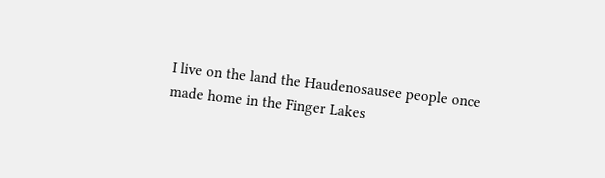I live on the land the Haudenosausee people once made home in the Finger Lakes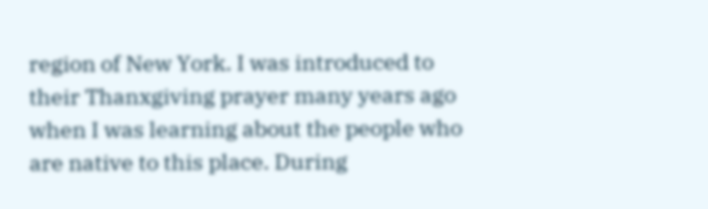region of New York. I was introduced to their Thanxgiving prayer many years ago when I was learning about the people who are native to this place. During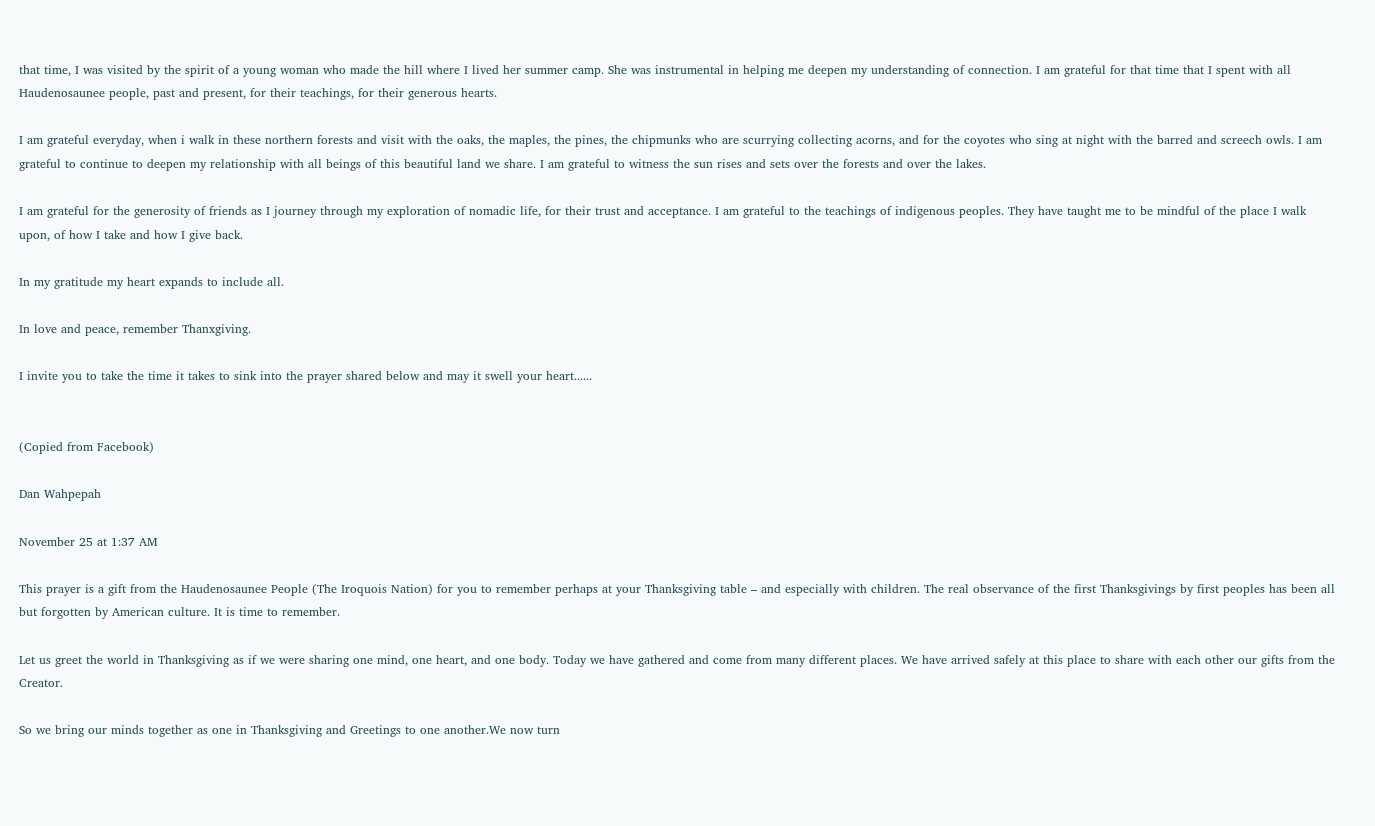that time, I was visited by the spirit of a young woman who made the hill where I lived her summer camp. She was instrumental in helping me deepen my understanding of connection. I am grateful for that time that I spent with all Haudenosaunee people, past and present, for their teachings, for their generous hearts.

I am grateful everyday, when i walk in these northern forests and visit with the oaks, the maples, the pines, the chipmunks who are scurrying collecting acorns, and for the coyotes who sing at night with the barred and screech owls. I am grateful to continue to deepen my relationship with all beings of this beautiful land we share. I am grateful to witness the sun rises and sets over the forests and over the lakes.

I am grateful for the generosity of friends as I journey through my exploration of nomadic life, for their trust and acceptance. I am grateful to the teachings of indigenous peoples. They have taught me to be mindful of the place I walk upon, of how I take and how I give back.

In my gratitude my heart expands to include all.

In love and peace, remember Thanxgiving.

I invite you to take the time it takes to sink into the prayer shared below and may it swell your heart......


(Copied from Facebook)

Dan Wahpepah

November 25 at 1:37 AM

This prayer is a gift from the Haudenosaunee People (The Iroquois Nation) for you to remember perhaps at your Thanksgiving table – and especially with children. The real observance of the first Thanksgivings by first peoples has been all but forgotten by American culture. It is time to remember.

Let us greet the world in Thanksgiving as if we were sharing one mind, one heart, and one body. Today we have gathered and come from many different places. We have arrived safely at this place to share with each other our gifts from the Creator.

So we bring our minds together as one in Thanksgiving and Greetings to one another.We now turn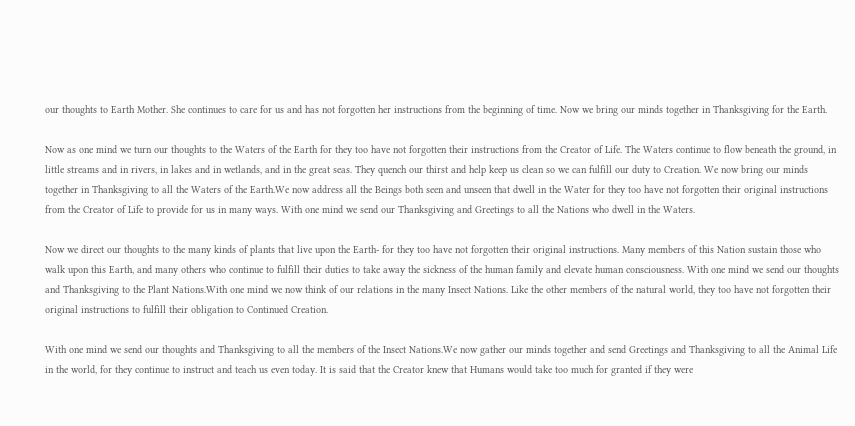our thoughts to Earth Mother. She continues to care for us and has not forgotten her instructions from the beginning of time. Now we bring our minds together in Thanksgiving for the Earth.

Now as one mind we turn our thoughts to the Waters of the Earth for they too have not forgotten their instructions from the Creator of Life. The Waters continue to flow beneath the ground, in little streams and in rivers, in lakes and in wetlands, and in the great seas. They quench our thirst and help keep us clean so we can fulfill our duty to Creation. We now bring our minds together in Thanksgiving to all the Waters of the Earth.We now address all the Beings both seen and unseen that dwell in the Water for they too have not forgotten their original instructions from the Creator of Life to provide for us in many ways. With one mind we send our Thanksgiving and Greetings to all the Nations who dwell in the Waters.

Now we direct our thoughts to the many kinds of plants that live upon the Earth- for they too have not forgotten their original instructions. Many members of this Nation sustain those who walk upon this Earth, and many others who continue to fulfill their duties to take away the sickness of the human family and elevate human consciousness. With one mind we send our thoughts and Thanksgiving to the Plant Nations.With one mind we now think of our relations in the many Insect Nations. Like the other members of the natural world, they too have not forgotten their original instructions to fulfill their obligation to Continued Creation.

With one mind we send our thoughts and Thanksgiving to all the members of the Insect Nations.We now gather our minds together and send Greetings and Thanksgiving to all the Animal Life in the world, for they continue to instruct and teach us even today. It is said that the Creator knew that Humans would take too much for granted if they were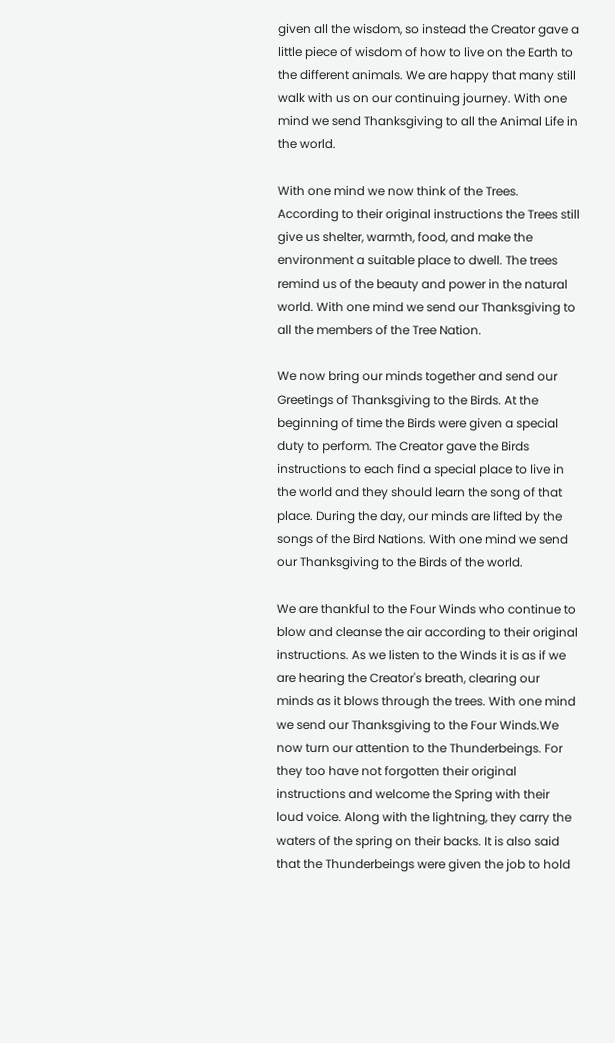given all the wisdom, so instead the Creator gave a little piece of wisdom of how to live on the Earth to the different animals. We are happy that many still walk with us on our continuing journey. With one mind we send Thanksgiving to all the Animal Life in the world.

With one mind we now think of the Trees. According to their original instructions the Trees still give us shelter, warmth, food, and make the environment a suitable place to dwell. The trees remind us of the beauty and power in the natural world. With one mind we send our Thanksgiving to all the members of the Tree Nation.

We now bring our minds together and send our Greetings of Thanksgiving to the Birds. At the beginning of time the Birds were given a special duty to perform. The Creator gave the Birds instructions to each find a special place to live in the world and they should learn the song of that place. During the day, our minds are lifted by the songs of the Bird Nations. With one mind we send our Thanksgiving to the Birds of the world.

We are thankful to the Four Winds who continue to blow and cleanse the air according to their original instructions. As we listen to the Winds it is as if we are hearing the Creator's breath, clearing our minds as it blows through the trees. With one mind we send our Thanksgiving to the Four Winds.We now turn our attention to the Thunderbeings. For they too have not forgotten their original instructions and welcome the Spring with their loud voice. Along with the lightning, they carry the waters of the spring on their backs. It is also said that the Thunderbeings were given the job to hold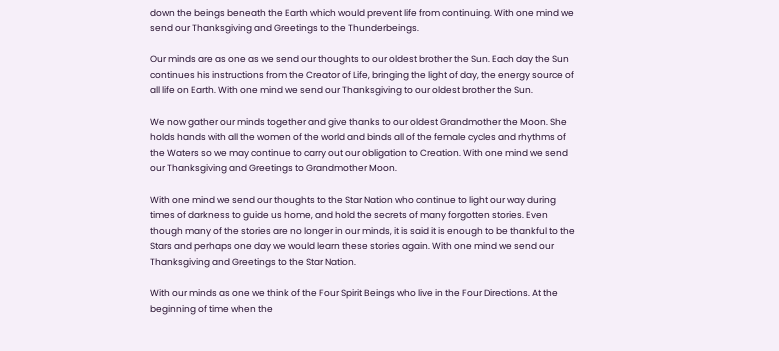down the beings beneath the Earth which would prevent life from continuing. With one mind we send our Thanksgiving and Greetings to the Thunderbeings.

Our minds are as one as we send our thoughts to our oldest brother the Sun. Each day the Sun continues his instructions from the Creator of Life, bringing the light of day, the energy source of all life on Earth. With one mind we send our Thanksgiving to our oldest brother the Sun.

We now gather our minds together and give thanks to our oldest Grandmother the Moon. She holds hands with all the women of the world and binds all of the female cycles and rhythms of the Waters so we may continue to carry out our obligation to Creation. With one mind we send our Thanksgiving and Greetings to Grandmother Moon.

With one mind we send our thoughts to the Star Nation who continue to light our way during times of darkness to guide us home, and hold the secrets of many forgotten stories. Even though many of the stories are no longer in our minds, it is said it is enough to be thankful to the Stars and perhaps one day we would learn these stories again. With one mind we send our Thanksgiving and Greetings to the Star Nation.

With our minds as one we think of the Four Spirit Beings who live in the Four Directions. At the beginning of time when the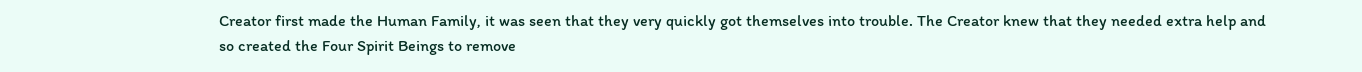Creator first made the Human Family, it was seen that they very quickly got themselves into trouble. The Creator knew that they needed extra help and so created the Four Spirit Beings to remove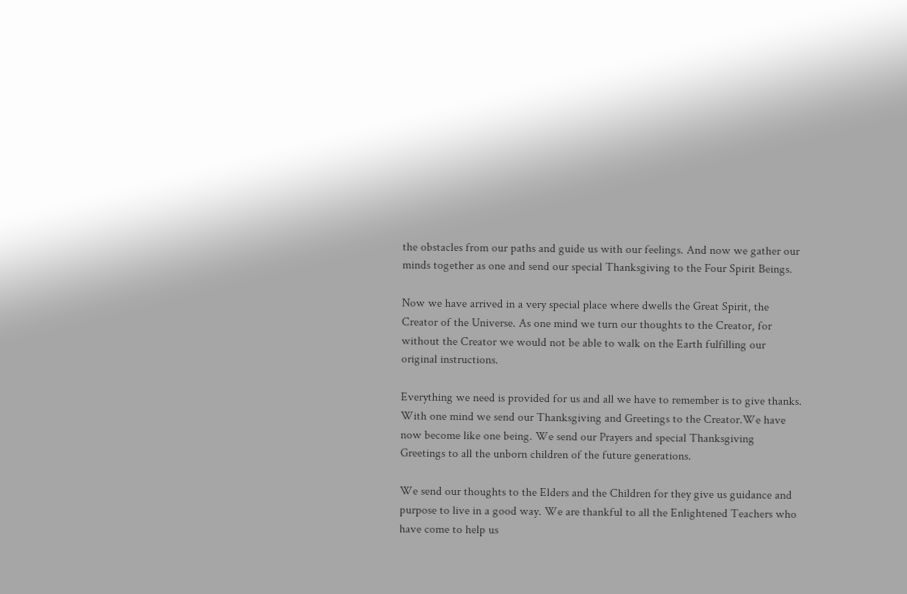the obstacles from our paths and guide us with our feelings. And now we gather our minds together as one and send our special Thanksgiving to the Four Spirit Beings.

Now we have arrived in a very special place where dwells the Great Spirit, the Creator of the Universe. As one mind we turn our thoughts to the Creator, for without the Creator we would not be able to walk on the Earth fulfilling our original instructions.

Everything we need is provided for us and all we have to remember is to give thanks. With one mind we send our Thanksgiving and Greetings to the Creator.We have now become like one being. We send our Prayers and special Thanksgiving Greetings to all the unborn children of the future generations.

We send our thoughts to the Elders and the Children for they give us guidance and purpose to live in a good way. We are thankful to all the Enlightened Teachers who have come to help us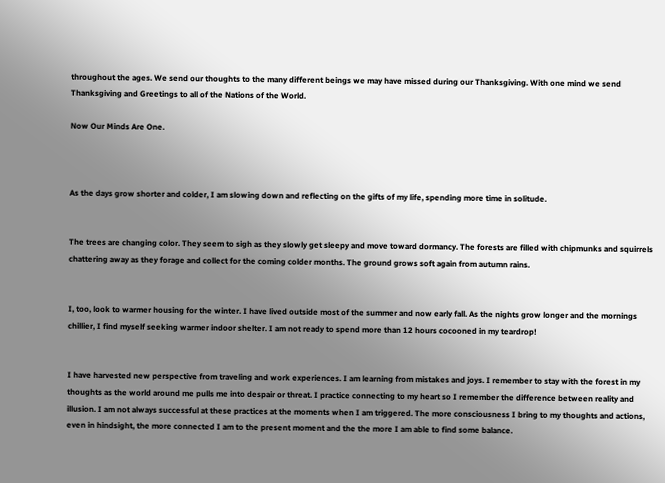throughout the ages. We send our thoughts to the many different beings we may have missed during our Thanksgiving. With one mind we send Thanksgiving and Greetings to all of the Nations of the World.

Now Our Minds Are One.



As the days grow shorter and colder, I am slowing down and reflecting on the gifts of my life, spending more time in solitude.


The trees are changing color. They seem to sigh as they slowly get sleepy and move toward dormancy. The forests are filled with chipmunks and squirrels chattering away as they forage and collect for the coming colder months. The ground grows soft again from autumn rains.


I, too, look to warmer housing for the winter. I have lived outside most of the summer and now early fall. As the nights grow longer and the mornings chillier, I find myself seeking warmer indoor shelter. I am not ready to spend more than 12 hours cocooned in my teardrop!


I have harvested new perspective from traveling and work experiences. I am learning from mistakes and joys. I remember to stay with the forest in my thoughts as the world around me pulls me into despair or threat. I practice connecting to my heart so I remember the difference between reality and illusion. I am not always successful at these practices at the moments when I am triggered. The more consciousness I bring to my thoughts and actions, even in hindsight, the more connected I am to the present moment and the the more I am able to find some balance.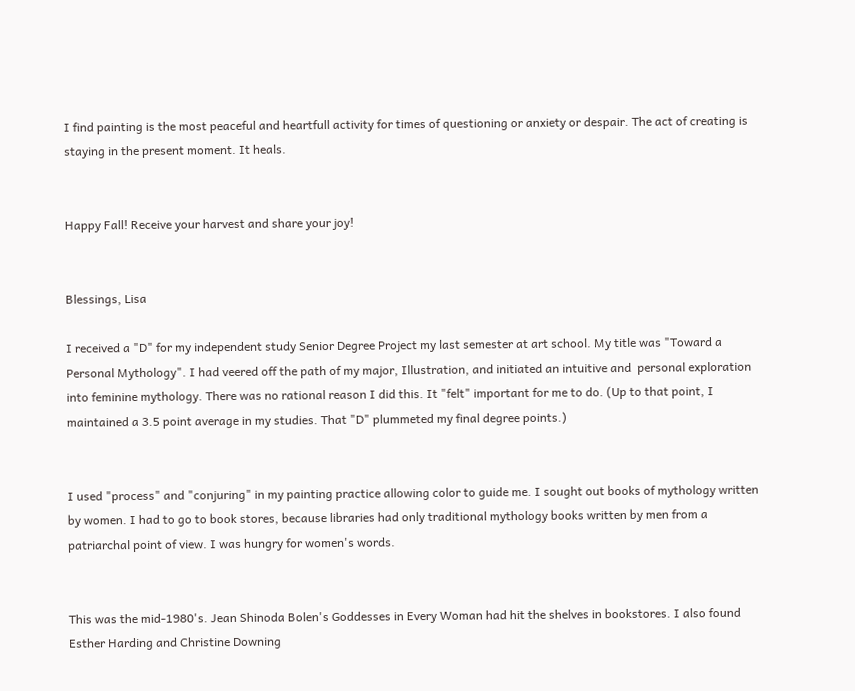I find painting is the most peaceful and heartfull activity for times of questioning or anxiety or despair. The act of creating is staying in the present moment. It heals.


Happy Fall! Receive your harvest and share your joy!


Blessings, Lisa

I received a "D" for my independent study Senior Degree Project my last semester at art school. My title was "Toward a Personal Mythology". I had veered off the path of my major, Illustration, and initiated an intuitive and  personal exploration into feminine mythology. There was no rational reason I did this. It "felt" important for me to do. (Up to that point, I maintained a 3.5 point average in my studies. That "D" plummeted my final degree points.)


I used "process" and "conjuring" in my painting practice allowing color to guide me. I sought out books of mythology written by women. I had to go to book stores, because libraries had only traditional mythology books written by men from a patriarchal point of view. I was hungry for women's words.


This was the mid-1980's. Jean Shinoda Bolen's Goddesses in Every Woman had hit the shelves in bookstores. I also found Esther Harding and Christine Downing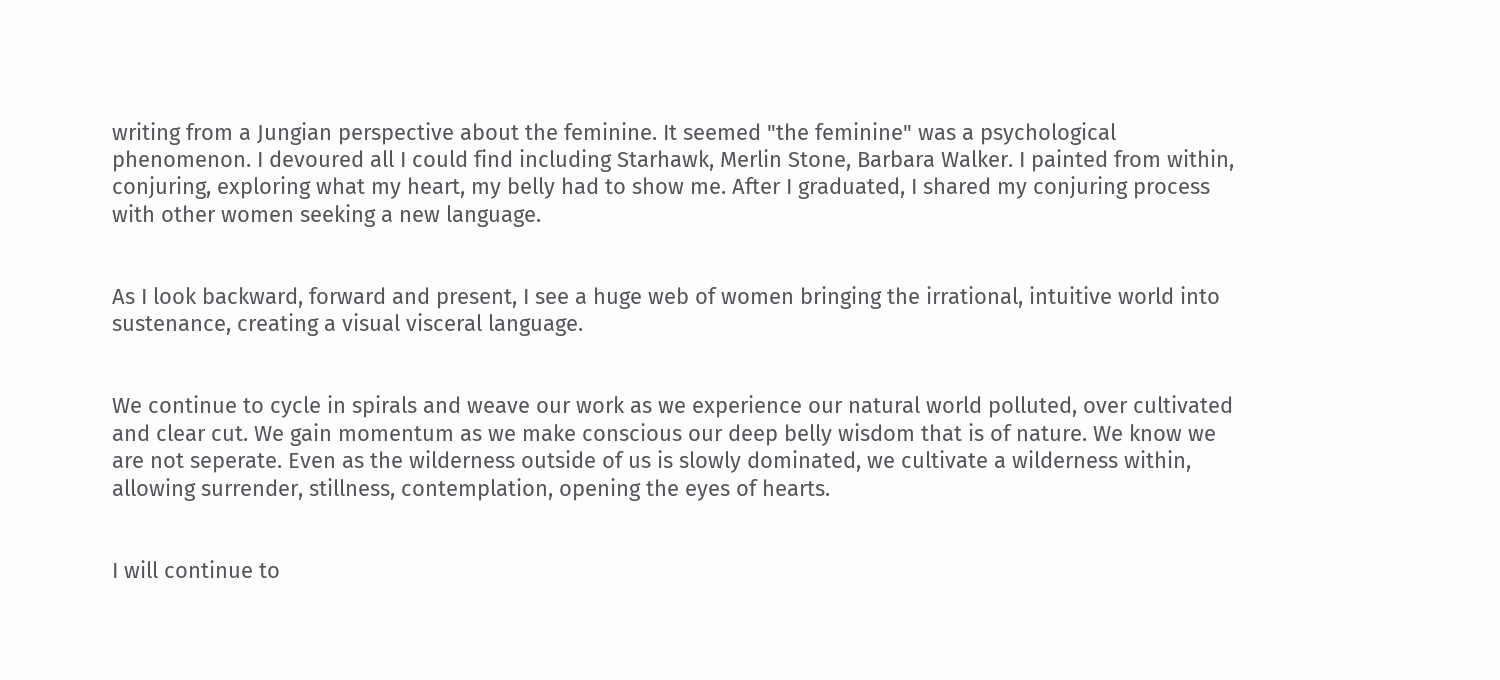writing from a Jungian perspective about the feminine. It seemed "the feminine" was a psychological phenomenon. I devoured all I could find including Starhawk, Merlin Stone, Barbara Walker. I painted from within, conjuring, exploring what my heart, my belly had to show me. After I graduated, I shared my conjuring process with other women seeking a new language.


As I look backward, forward and present, I see a huge web of women bringing the irrational, intuitive world into sustenance, creating a visual visceral language.


We continue to cycle in spirals and weave our work as we experience our natural world polluted, over cultivated and clear cut. We gain momentum as we make conscious our deep belly wisdom that is of nature. We know we are not seperate. Even as the wilderness outside of us is slowly dominated, we cultivate a wilderness within, allowing surrender, stillness, contemplation, opening the eyes of hearts.


I will continue to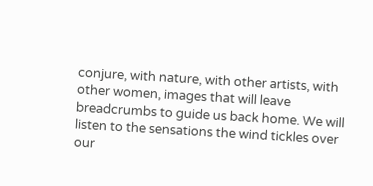conjure, with nature, with other artists, with other women, images that will leave breadcrumbs to guide us back home. We will listen to the sensations the wind tickles over our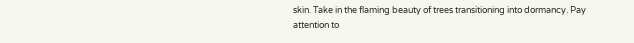skin. Take in the flaming beauty of trees transitioning into dormancy. Pay attention to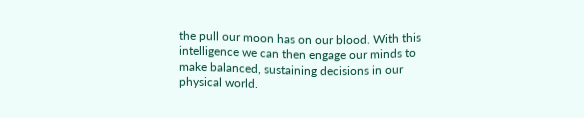the pull our moon has on our blood. With this intelligence we can then engage our minds to make balanced, sustaining decisions in our physical world.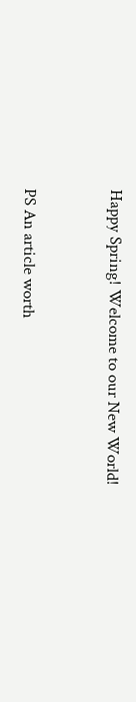Happy Spring! Welcome to our New World!


PS An article worth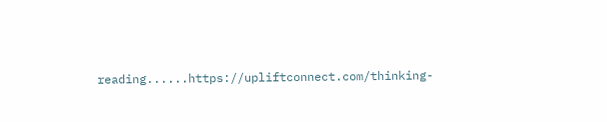reading......https://upliftconnect.com/thinking-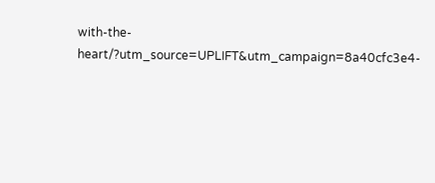with-the-heart/?utm_source=UPLIFT&utm_campaign=8a40cfc3e4-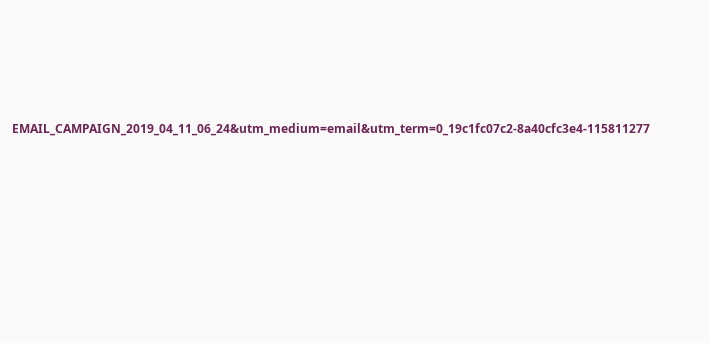EMAIL_CAMPAIGN_2019_04_11_06_24&utm_medium=email&utm_term=0_19c1fc07c2-8a40cfc3e4-115811277